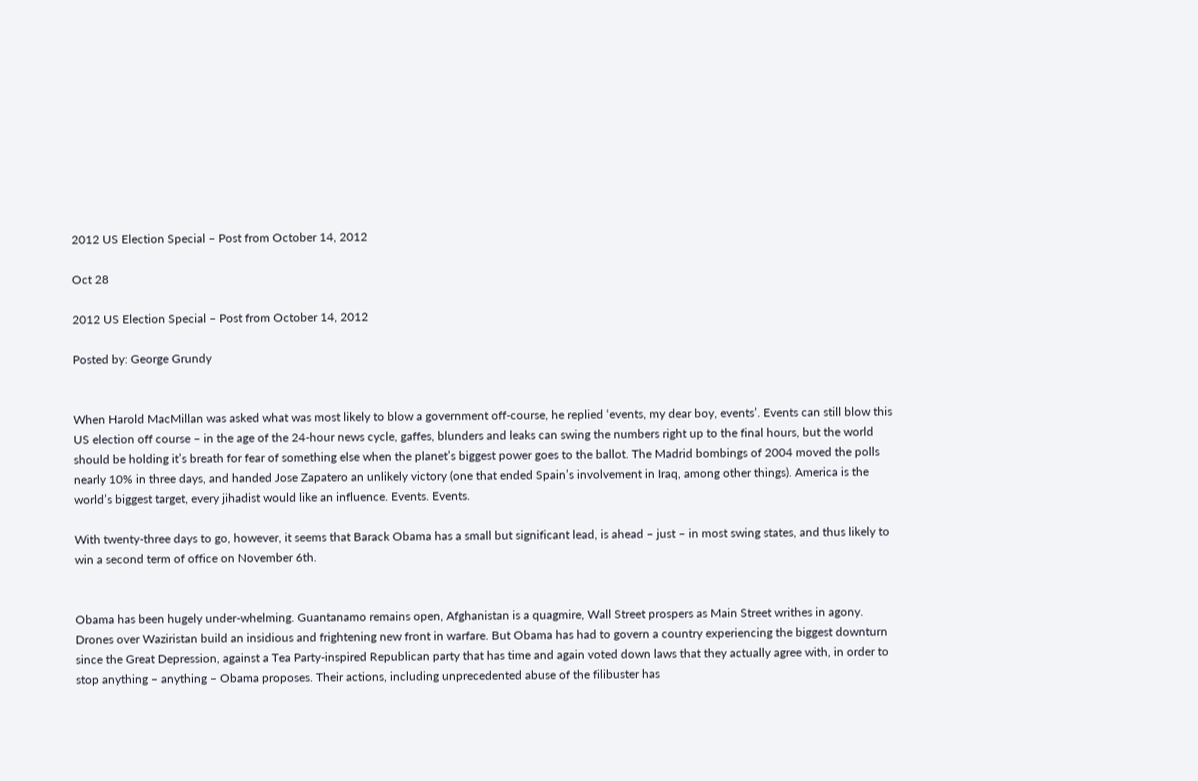2012 US Election Special – Post from October 14, 2012

Oct 28

2012 US Election Special – Post from October 14, 2012

Posted by: George Grundy


When Harold MacMillan was asked what was most likely to blow a government off-course, he replied ‘events, my dear boy, events’. Events can still blow this US election off course – in the age of the 24-hour news cycle, gaffes, blunders and leaks can swing the numbers right up to the final hours, but the world should be holding it’s breath for fear of something else when the planet’s biggest power goes to the ballot. The Madrid bombings of 2004 moved the polls nearly 10% in three days, and handed Jose Zapatero an unlikely victory (one that ended Spain’s involvement in Iraq, among other things). America is the world’s biggest target, every jihadist would like an influence. Events. Events.

With twenty-three days to go, however, it seems that Barack Obama has a small but significant lead, is ahead – just – in most swing states, and thus likely to win a second term of office on November 6th.


Obama has been hugely under-whelming. Guantanamo remains open, Afghanistan is a quagmire, Wall Street prospers as Main Street writhes in agony. Drones over Waziristan build an insidious and frightening new front in warfare. But Obama has had to govern a country experiencing the biggest downturn since the Great Depression, against a Tea Party-inspired Republican party that has time and again voted down laws that they actually agree with, in order to stop anything – anything – Obama proposes. Their actions, including unprecedented abuse of the filibuster has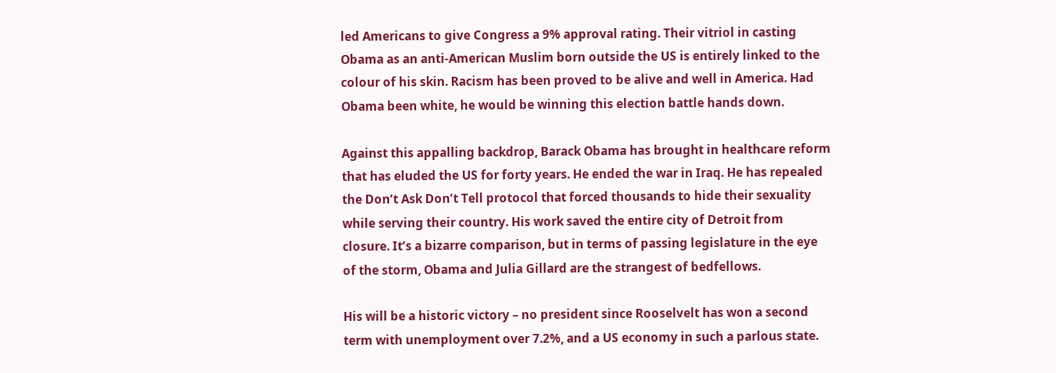led Americans to give Congress a 9% approval rating. Their vitriol in casting Obama as an anti-American Muslim born outside the US is entirely linked to the colour of his skin. Racism has been proved to be alive and well in America. Had Obama been white, he would be winning this election battle hands down.

Against this appalling backdrop, Barack Obama has brought in healthcare reform that has eluded the US for forty years. He ended the war in Iraq. He has repealed the Don’t Ask Don’t Tell protocol that forced thousands to hide their sexuality while serving their country. His work saved the entire city of Detroit from closure. It’s a bizarre comparison, but in terms of passing legislature in the eye of the storm, Obama and Julia Gillard are the strangest of bedfellows.

His will be a historic victory – no president since Rooselvelt has won a second term with unemployment over 7.2%, and a US economy in such a parlous state.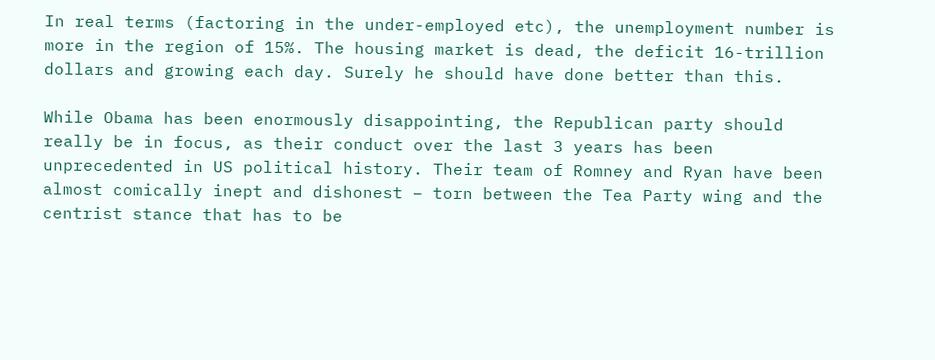In real terms (factoring in the under-employed etc), the unemployment number is more in the region of 15%. The housing market is dead, the deficit 16-trillion dollars and growing each day. Surely he should have done better than this.

While Obama has been enormously disappointing, the Republican party should really be in focus, as their conduct over the last 3 years has been unprecedented in US political history. Their team of Romney and Ryan have been almost comically inept and dishonest – torn between the Tea Party wing and the centrist stance that has to be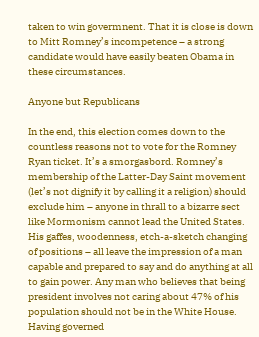taken to win govermnent. That it is close is down to Mitt Romney’s incompetence – a strong candidate would have easily beaten Obama in these circumstances.

Anyone but Republicans

In the end, this election comes down to the countless reasons not to vote for the Romney Ryan ticket. It’s a smorgasbord. Romney’s membership of the Latter-Day Saint movement (let’s not dignify it by calling it a religion) should exclude him – anyone in thrall to a bizarre sect like Mormonism cannot lead the United States. His gaffes, woodenness, etch-a-sketch changing of positions – all leave the impression of a man capable and prepared to say and do anything at all to gain power. Any man who believes that being president involves not caring about 47% of his population should not be in the White House. Having governed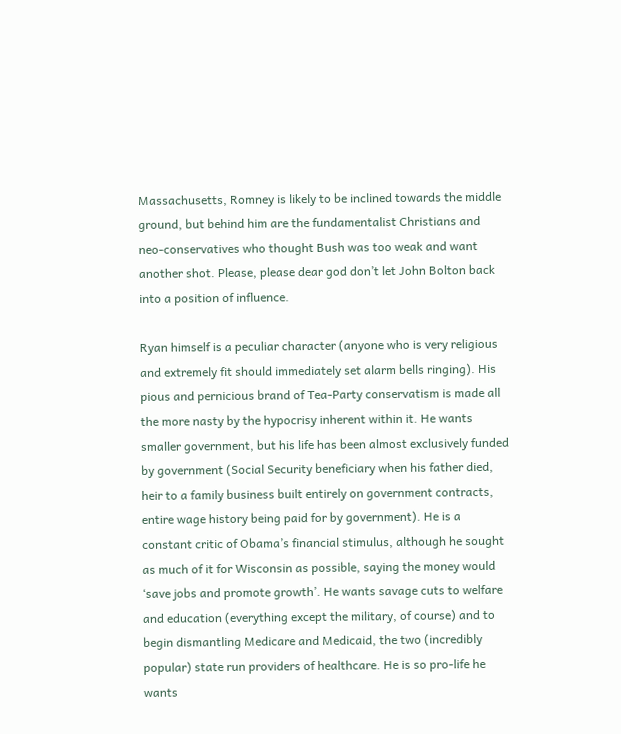Massachusetts, Romney is likely to be inclined towards the middle ground, but behind him are the fundamentalist Christians and neo-conservatives who thought Bush was too weak and want another shot. Please, please dear god don’t let John Bolton back into a position of influence.

Ryan himself is a peculiar character (anyone who is very religious and extremely fit should immediately set alarm bells ringing). His pious and pernicious brand of Tea-Party conservatism is made all the more nasty by the hypocrisy inherent within it. He wants smaller government, but his life has been almost exclusively funded by government (Social Security beneficiary when his father died, heir to a family business built entirely on government contracts, entire wage history being paid for by government). He is a constant critic of Obama’s financial stimulus, although he sought as much of it for Wisconsin as possible, saying the money would ‘save jobs and promote growth’. He wants savage cuts to welfare and education (everything except the military, of course) and to begin dismantling Medicare and Medicaid, the two (incredibly popular) state run providers of healthcare. He is so pro-life he wants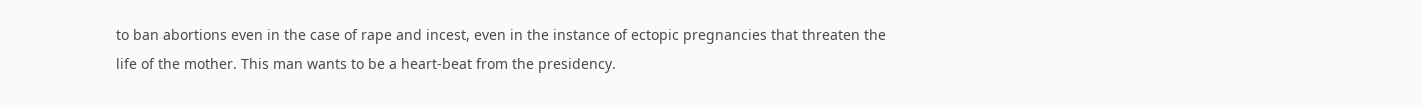to ban abortions even in the case of rape and incest, even in the instance of ectopic pregnancies that threaten the life of the mother. This man wants to be a heart-beat from the presidency.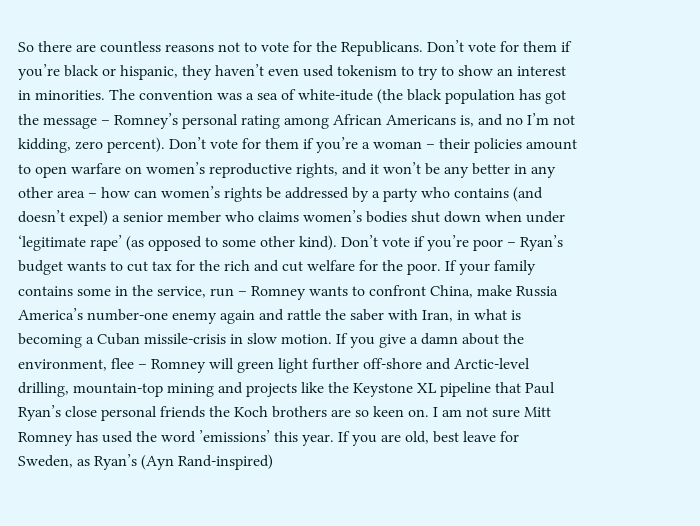So there are countless reasons not to vote for the Republicans. Don’t vote for them if you’re black or hispanic, they haven’t even used tokenism to try to show an interest in minorities. The convention was a sea of white-itude (the black population has got the message – Romney’s personal rating among African Americans is, and no I’m not kidding, zero percent). Don’t vote for them if you’re a woman – their policies amount to open warfare on women’s reproductive rights, and it won’t be any better in any other area – how can women’s rights be addressed by a party who contains (and doesn’t expel) a senior member who claims women’s bodies shut down when under ‘legitimate rape’ (as opposed to some other kind). Don’t vote if you’re poor – Ryan’s budget wants to cut tax for the rich and cut welfare for the poor. If your family contains some in the service, run – Romney wants to confront China, make Russia America’s number-one enemy again and rattle the saber with Iran, in what is becoming a Cuban missile-crisis in slow motion. If you give a damn about the environment, flee – Romney will green light further off-shore and Arctic-level drilling, mountain-top mining and projects like the Keystone XL pipeline that Paul Ryan’s close personal friends the Koch brothers are so keen on. I am not sure Mitt Romney has used the word ’emissions’ this year. If you are old, best leave for Sweden, as Ryan’s (Ayn Rand-inspired)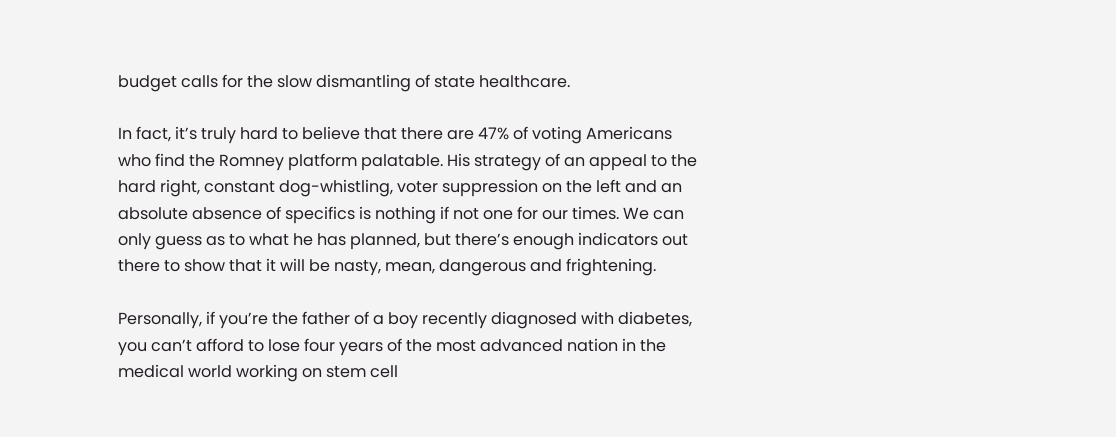budget calls for the slow dismantling of state healthcare.

In fact, it’s truly hard to believe that there are 47% of voting Americans who find the Romney platform palatable. His strategy of an appeal to the hard right, constant dog-whistling, voter suppression on the left and an absolute absence of specifics is nothing if not one for our times. We can only guess as to what he has planned, but there’s enough indicators out there to show that it will be nasty, mean, dangerous and frightening.

Personally, if you’re the father of a boy recently diagnosed with diabetes, you can’t afford to lose four years of the most advanced nation in the medical world working on stem cell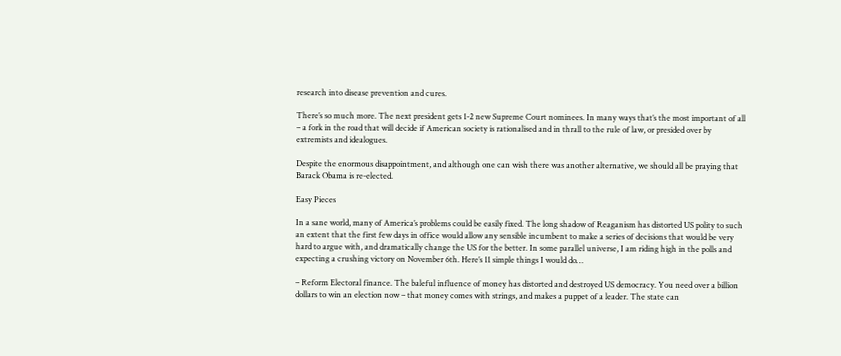research into disease prevention and cures.

There’s so much more. The next president gets 1-2 new Supreme Court nominees. In many ways that’s the most important of all – a fork in the road that will decide if American society is rationalised and in thrall to the rule of law, or presided over by extremists and idealogues.

Despite the enormous disappointment, and although one can wish there was another alternative, we should all be praying that Barack Obama is re-elected.

Easy Pieces

In a sane world, many of America’s problems could be easily fixed. The long shadow of Reaganism has distorted US polity to such an extent that the first few days in office would allow any sensible incumbent to make a series of decisions that would be very hard to argue with, and dramatically change the US for the better. In some parallel universe, I am riding high in the polls and expecting a crushing victory on November 6th. Here’s 11 simple things I would do…

– Reform Electoral finance. The baleful influence of money has distorted and destroyed US democracy. You need over a billion dollars to win an election now – that money comes with strings, and makes a puppet of a leader. The state can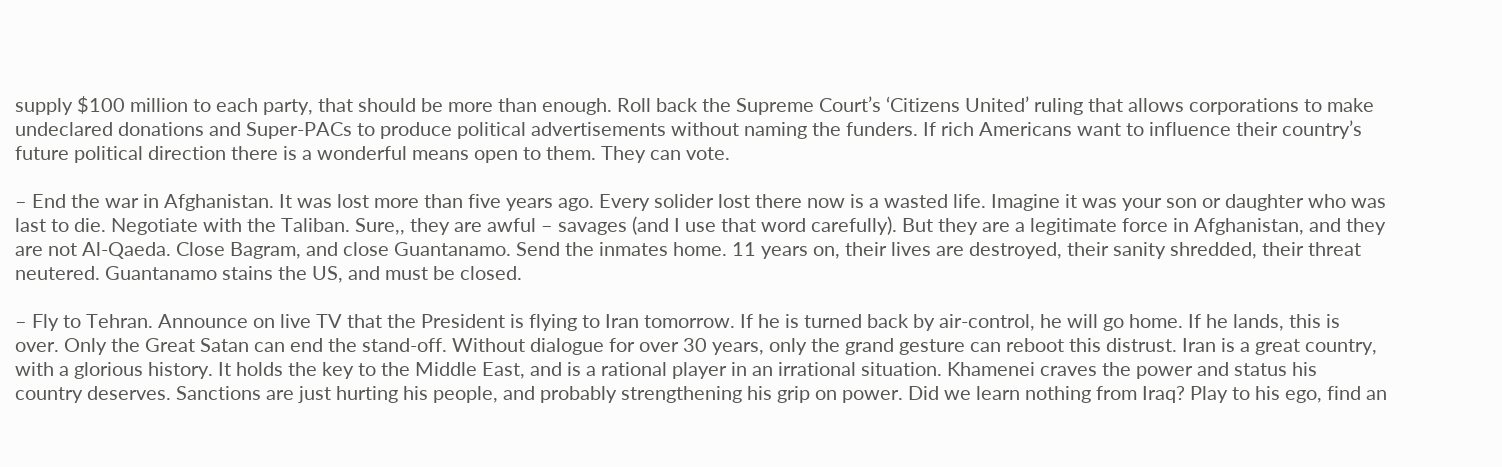supply $100 million to each party, that should be more than enough. Roll back the Supreme Court’s ‘Citizens United’ ruling that allows corporations to make undeclared donations and Super-PACs to produce political advertisements without naming the funders. If rich Americans want to influence their country’s future political direction there is a wonderful means open to them. They can vote.

– End the war in Afghanistan. It was lost more than five years ago. Every solider lost there now is a wasted life. Imagine it was your son or daughter who was last to die. Negotiate with the Taliban. Sure,, they are awful – savages (and I use that word carefully). But they are a legitimate force in Afghanistan, and they are not Al-Qaeda. Close Bagram, and close Guantanamo. Send the inmates home. 11 years on, their lives are destroyed, their sanity shredded, their threat neutered. Guantanamo stains the US, and must be closed.

– Fly to Tehran. Announce on live TV that the President is flying to Iran tomorrow. If he is turned back by air-control, he will go home. If he lands, this is over. Only the Great Satan can end the stand-off. Without dialogue for over 30 years, only the grand gesture can reboot this distrust. Iran is a great country, with a glorious history. It holds the key to the Middle East, and is a rational player in an irrational situation. Khamenei craves the power and status his country deserves. Sanctions are just hurting his people, and probably strengthening his grip on power. Did we learn nothing from Iraq? Play to his ego, find an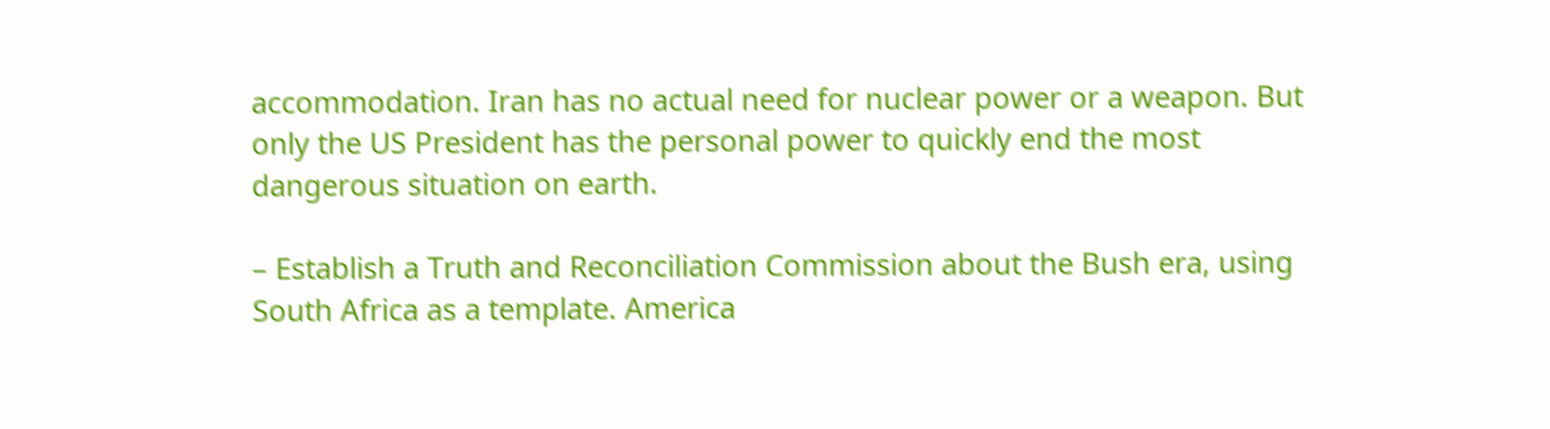accommodation. Iran has no actual need for nuclear power or a weapon. But only the US President has the personal power to quickly end the most dangerous situation on earth.

– Establish a Truth and Reconciliation Commission about the Bush era, using South Africa as a template. America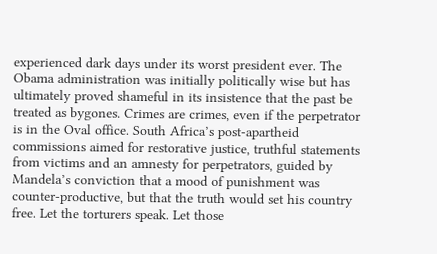experienced dark days under its worst president ever. The Obama administration was initially politically wise but has ultimately proved shameful in its insistence that the past be treated as bygones. Crimes are crimes, even if the perpetrator is in the Oval office. South Africa’s post-apartheid commissions aimed for restorative justice, truthful statements from victims and an amnesty for perpetrators, guided by Mandela’s conviction that a mood of punishment was counter-productive, but that the truth would set his country free. Let the torturers speak. Let those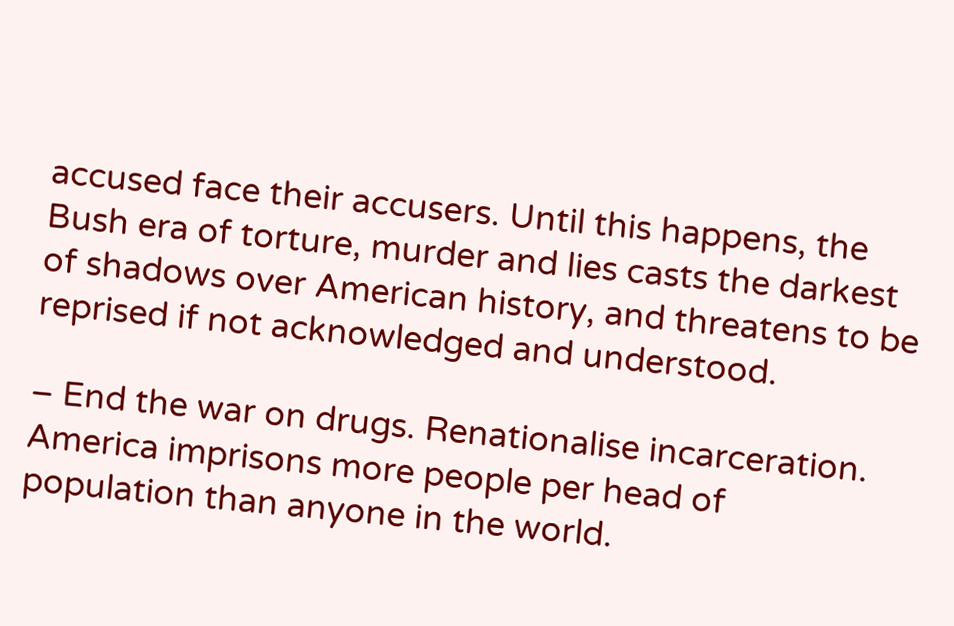accused face their accusers. Until this happens, the Bush era of torture, murder and lies casts the darkest of shadows over American history, and threatens to be reprised if not acknowledged and understood.

– End the war on drugs. Renationalise incarceration. America imprisons more people per head of population than anyone in the world.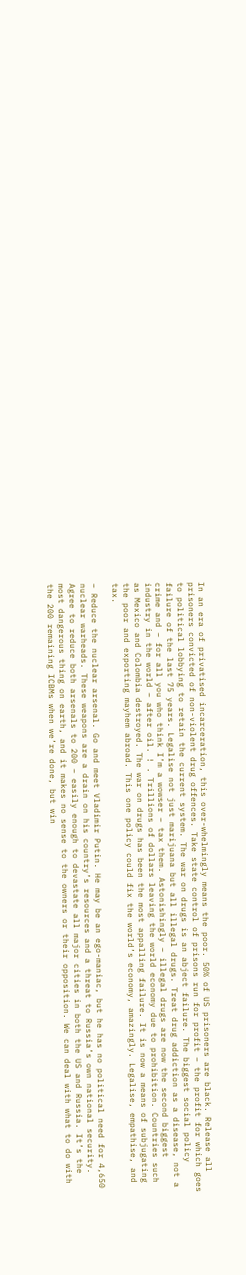In an era of privatised incarceration, this over-whelmingly means the poor. 50% of US prisoners are black. Release all prisoners convicted of non-violent drug offences. Take state control of prisons run for profit – the profit for which goes to political lobbying to retain the current system. The war on drugs is an abject failure. The biggest social policy failure of the last 75 years. Legalise not just marijuana but all illegal drugs. Treat drug addiction as a disease, not a crime and – for all you who think I’m a wowser – tax them. Astonishingly – illegal drugs are now the second biggest industry in the world – after oil. ! . Trillions of dollars leaving the world economy due to prohibition. Countries such as Mexico and Colombia destroyed. The war on drugs has been the most appalling failure. It is now a means of subjugating the poor and exporting mayhem abroad. This one policy could fix the world’s economy, amazingly. Legalise, empathise, and tax.

– Reduce the nuclear arsenal. Go and meet Vladimir Putin. He may be an ego-maniac, but he has no political need for 4,650 nuclear warheads. These weapons are a drain on his country’s resources and a threat to Russia’s own national security. Agree to reduce both arsenals to 200 – easily enough to devastate all major cities in both the US and Russia. It’s the most dangerous thing on earth, and it makes no sense to the owners or their opposition. We can deal with what to do with the 200 remaining ICBMs when we’re done, but win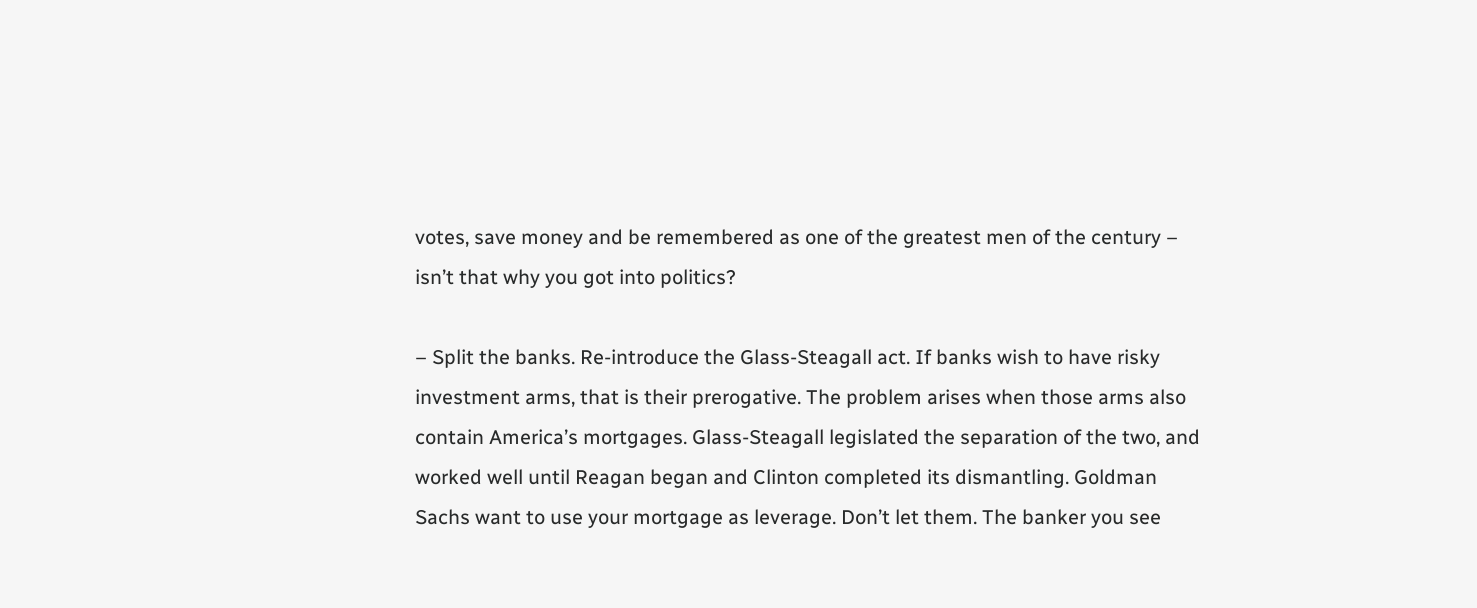votes, save money and be remembered as one of the greatest men of the century – isn’t that why you got into politics?

– Split the banks. Re-introduce the Glass-Steagall act. If banks wish to have risky investment arms, that is their prerogative. The problem arises when those arms also contain America’s mortgages. Glass-Steagall legislated the separation of the two, and worked well until Reagan began and Clinton completed its dismantling. Goldman Sachs want to use your mortgage as leverage. Don’t let them. The banker you see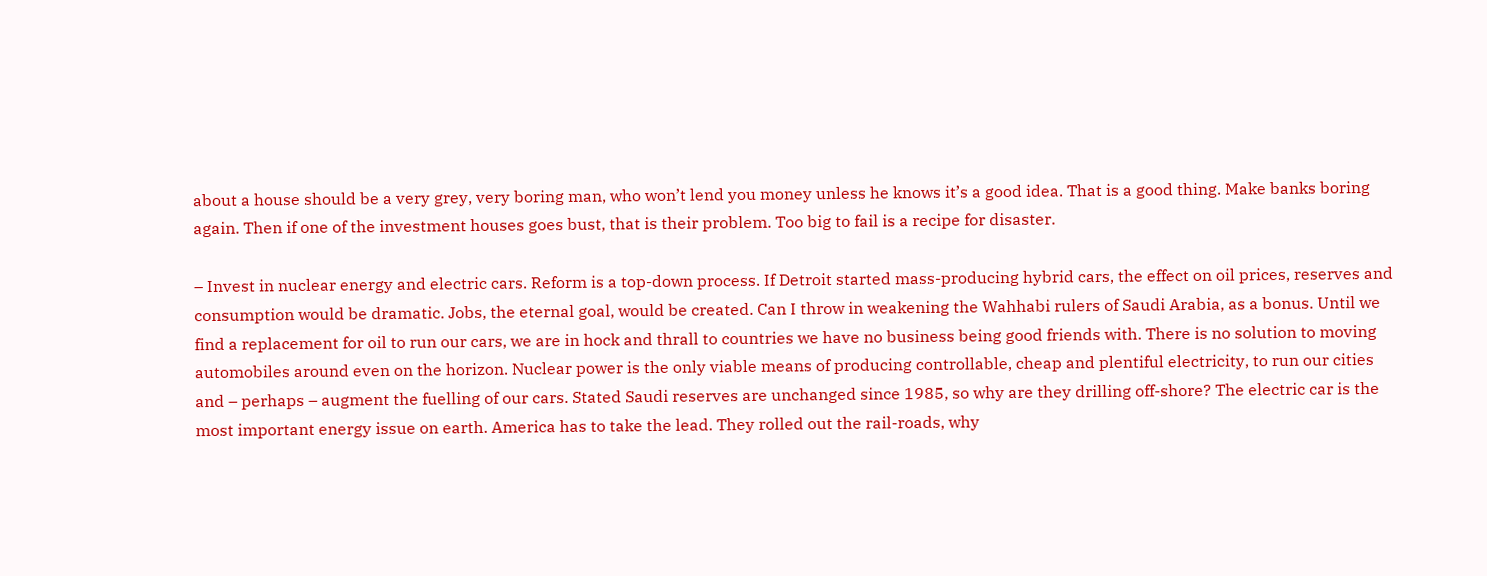about a house should be a very grey, very boring man, who won’t lend you money unless he knows it’s a good idea. That is a good thing. Make banks boring again. Then if one of the investment houses goes bust, that is their problem. Too big to fail is a recipe for disaster.

– Invest in nuclear energy and electric cars. Reform is a top-down process. If Detroit started mass-producing hybrid cars, the effect on oil prices, reserves and consumption would be dramatic. Jobs, the eternal goal, would be created. Can I throw in weakening the Wahhabi rulers of Saudi Arabia, as a bonus. Until we find a replacement for oil to run our cars, we are in hock and thrall to countries we have no business being good friends with. There is no solution to moving automobiles around even on the horizon. Nuclear power is the only viable means of producing controllable, cheap and plentiful electricity, to run our cities and – perhaps – augment the fuelling of our cars. Stated Saudi reserves are unchanged since 1985, so why are they drilling off-shore? The electric car is the most important energy issue on earth. America has to take the lead. They rolled out the rail-roads, why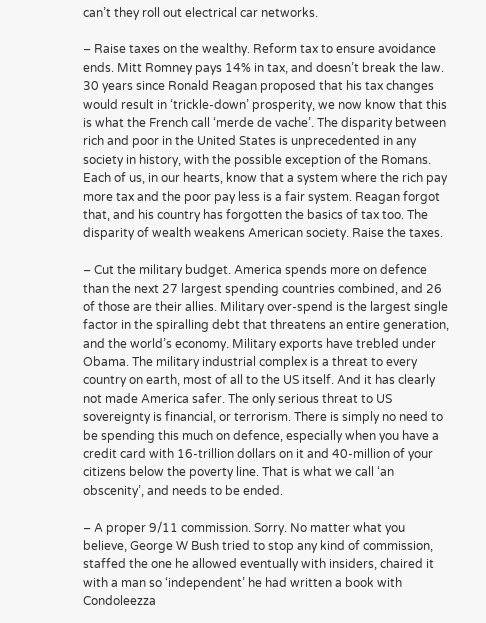can’t they roll out electrical car networks.

– Raise taxes on the wealthy. Reform tax to ensure avoidance ends. Mitt Romney pays 14% in tax, and doesn’t break the law. 30 years since Ronald Reagan proposed that his tax changes would result in ‘trickle-down’ prosperity, we now know that this is what the French call ‘merde de vache’. The disparity between rich and poor in the United States is unprecedented in any society in history, with the possible exception of the Romans. Each of us, in our hearts, know that a system where the rich pay more tax and the poor pay less is a fair system. Reagan forgot that, and his country has forgotten the basics of tax too. The disparity of wealth weakens American society. Raise the taxes.

– Cut the military budget. America spends more on defence than the next 27 largest spending countries combined, and 26 of those are their allies. Military over-spend is the largest single factor in the spiralling debt that threatens an entire generation, and the world’s economy. Military exports have trebled under Obama. The military industrial complex is a threat to every country on earth, most of all to the US itself. And it has clearly not made America safer. The only serious threat to US sovereignty is financial, or terrorism. There is simply no need to be spending this much on defence, especially when you have a credit card with 16-trillion dollars on it and 40-million of your citizens below the poverty line. That is what we call ‘an obscenity’, and needs to be ended.

– A proper 9/11 commission. Sorry. No matter what you believe, George W Bush tried to stop any kind of commission, staffed the one he allowed eventually with insiders, chaired it with a man so ‘independent’ he had written a book with Condoleezza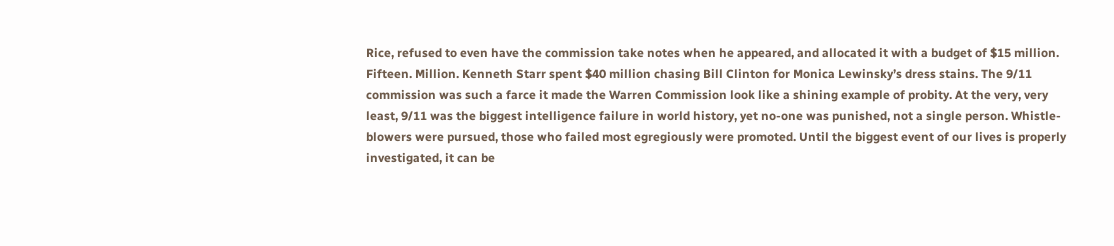Rice, refused to even have the commission take notes when he appeared, and allocated it with a budget of $15 million. Fifteen. Million. Kenneth Starr spent $40 million chasing Bill Clinton for Monica Lewinsky’s dress stains. The 9/11 commission was such a farce it made the Warren Commission look like a shining example of probity. At the very, very least, 9/11 was the biggest intelligence failure in world history, yet no-one was punished, not a single person. Whistle-blowers were pursued, those who failed most egregiously were promoted. Until the biggest event of our lives is properly investigated, it can be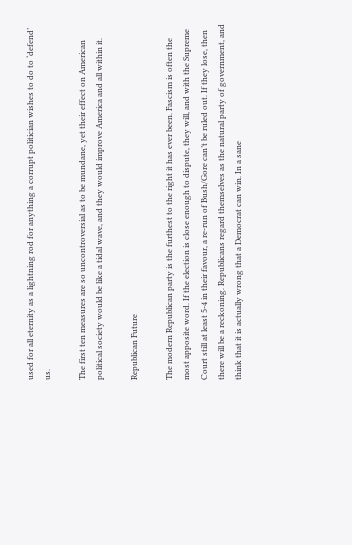used for all eternity as a lightning rod for anything a corrupt politician wishes to do to ‘defend’ us.

The first ten measures are so uncontroversial as to be mundane, yet their effect on American political society would be like a tidal wave, and they would improve America and all within it.

Republican Future

The modern Republican party is the furthest to the right it has ever been. Fascism is often the most apposite word. If the election is close enough to dispute, they will, and with the Supreme Court still at least 5-4 in their favour, a re-run of Bush/Gore can’t be ruled out. If they lose, then there will be a reckoning. Republicans regard themselves as the natural party of government, and think that it is actually wrong that a Democrat can win. In a sane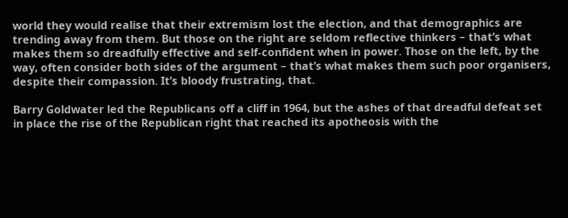world they would realise that their extremism lost the election, and that demographics are trending away from them. But those on the right are seldom reflective thinkers – that’s what makes them so dreadfully effective and self-confident when in power. Those on the left, by the way, often consider both sides of the argument – that’s what makes them such poor organisers, despite their compassion. It’s bloody frustrating, that.

Barry Goldwater led the Republicans off a cliff in 1964, but the ashes of that dreadful defeat set in place the rise of the Republican right that reached its apotheosis with the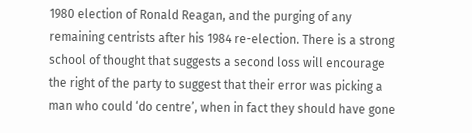1980 election of Ronald Reagan, and the purging of any remaining centrists after his 1984 re-election. There is a strong school of thought that suggests a second loss will encourage the right of the party to suggest that their error was picking a man who could ‘do centre’, when in fact they should have gone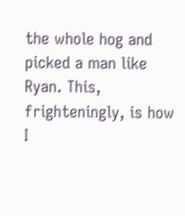the whole hog and picked a man like Ryan. This, frighteningly, is how I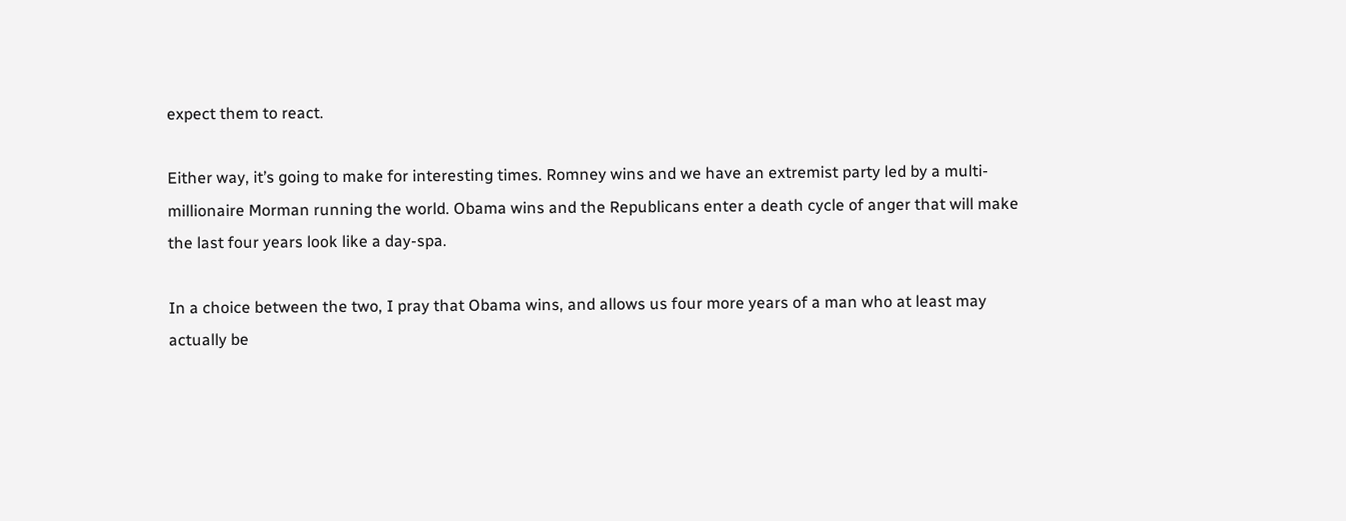expect them to react.

Either way, it’s going to make for interesting times. Romney wins and we have an extremist party led by a multi-millionaire Morman running the world. Obama wins and the Republicans enter a death cycle of anger that will make the last four years look like a day-spa.

In a choice between the two, I pray that Obama wins, and allows us four more years of a man who at least may actually be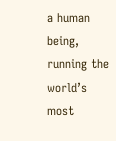a human being, running the world’s most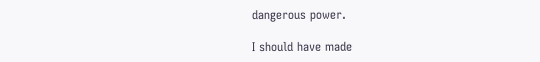dangerous power.

I should have made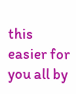this easier for you all by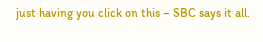just having you click on this – SBC says it all.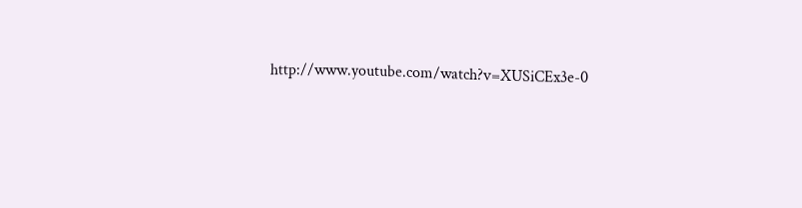http://www.youtube.com/watch?v=XUSiCEx3e-0